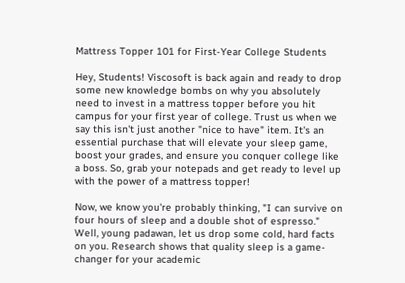Mattress Topper 101 for First-Year College Students

Hey, Students! Viscosoft is back again and ready to drop some new knowledge bombs on why you absolutely need to invest in a mattress topper before you hit campus for your first year of college. Trust us when we say this isn't just another "nice to have" item. It's an essential purchase that will elevate your sleep game, boost your grades, and ensure you conquer college like a boss. So, grab your notepads and get ready to level up with the power of a mattress topper!

Now, we know you're probably thinking, "I can survive on four hours of sleep and a double shot of espresso." Well, young padawan, let us drop some cold, hard facts on you. Research shows that quality sleep is a game-changer for your academic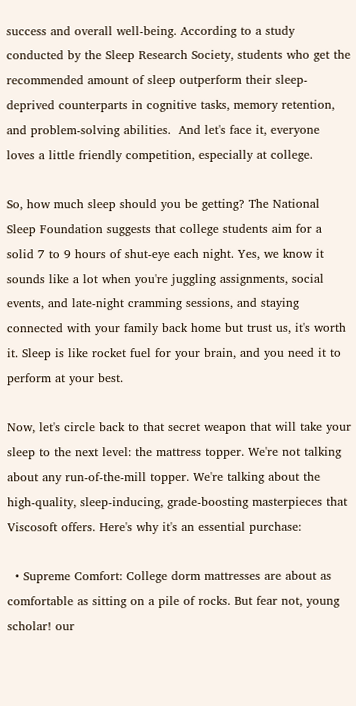success and overall well-being. According to a study conducted by the Sleep Research Society, students who get the recommended amount of sleep outperform their sleep-deprived counterparts in cognitive tasks, memory retention, and problem-solving abilities.  And let's face it, everyone loves a little friendly competition, especially at college.

So, how much sleep should you be getting? The National Sleep Foundation suggests that college students aim for a solid 7 to 9 hours of shut-eye each night. Yes, we know it sounds like a lot when you're juggling assignments, social events, and late-night cramming sessions, and staying connected with your family back home but trust us, it's worth it. Sleep is like rocket fuel for your brain, and you need it to perform at your best.

Now, let's circle back to that secret weapon that will take your sleep to the next level: the mattress topper. We're not talking about any run-of-the-mill topper. We're talking about the high-quality, sleep-inducing, grade-boosting masterpieces that Viscosoft offers. Here's why it's an essential purchase:

  • Supreme Comfort: College dorm mattresses are about as comfortable as sitting on a pile of rocks. But fear not, young scholar! our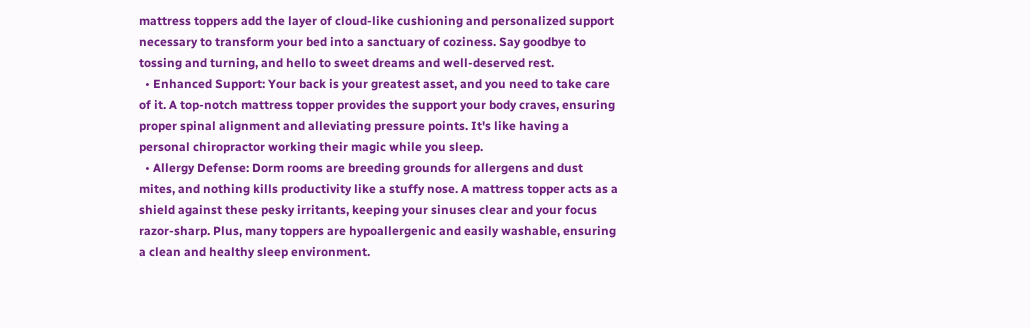mattress toppers add the layer of cloud-like cushioning and personalized support necessary to transform your bed into a sanctuary of coziness. Say goodbye to tossing and turning, and hello to sweet dreams and well-deserved rest.
  • Enhanced Support: Your back is your greatest asset, and you need to take care of it. A top-notch mattress topper provides the support your body craves, ensuring proper spinal alignment and alleviating pressure points. It's like having a personal chiropractor working their magic while you sleep.
  • Allergy Defense: Dorm rooms are breeding grounds for allergens and dust mites, and nothing kills productivity like a stuffy nose. A mattress topper acts as a shield against these pesky irritants, keeping your sinuses clear and your focus razor-sharp. Plus, many toppers are hypoallergenic and easily washable, ensuring a clean and healthy sleep environment.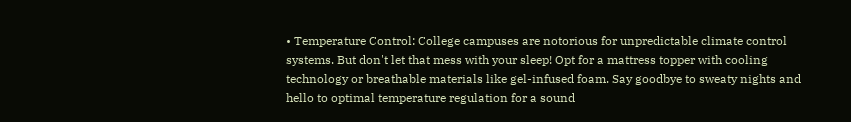• Temperature Control: College campuses are notorious for unpredictable climate control systems. But don't let that mess with your sleep! Opt for a mattress topper with cooling technology or breathable materials like gel-infused foam. Say goodbye to sweaty nights and hello to optimal temperature regulation for a sound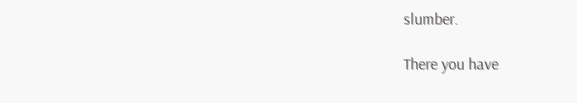slumber.

There you have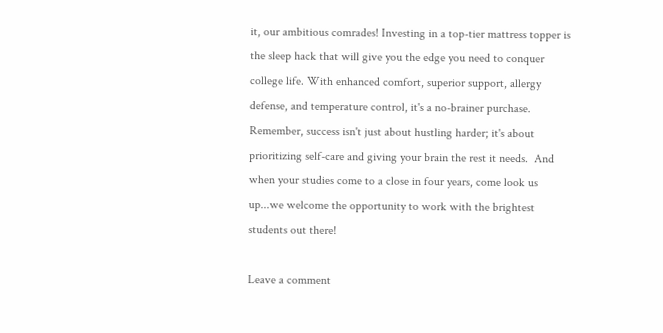it, our ambitious comrades! Investing in a top-tier mattress topper is the sleep hack that will give you the edge you need to conquer college life. With enhanced comfort, superior support, allergy defense, and temperature control, it's a no-brainer purchase. Remember, success isn't just about hustling harder; it's about prioritizing self-care and giving your brain the rest it needs.  And when your studies come to a close in four years, come look us up...we welcome the opportunity to work with the brightest students out there!

Leave a comment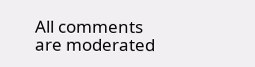All comments are moderated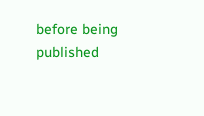before being published